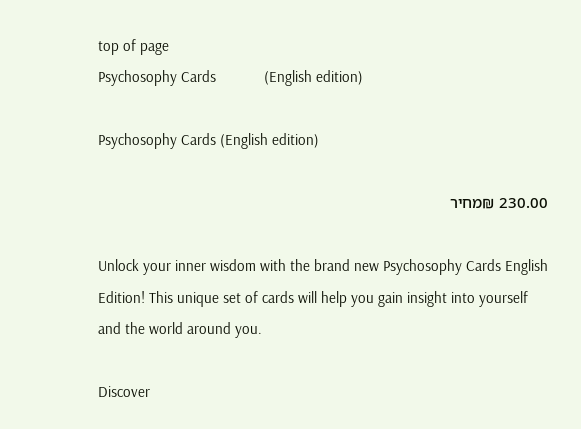top of page
Psychosophy Cards            (English edition)

Psychosophy Cards (English edition)

230.00 ₪מחיר

Unlock your inner wisdom with the brand new Psychosophy Cards English Edition! This unique set of cards will help you gain insight into yourself and the world around you.

Discover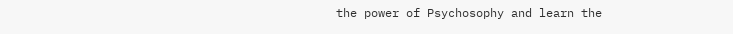the power of Psychosophy and learn the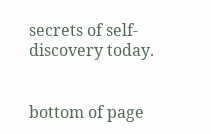secrets of self-discovery today.


bottom of page